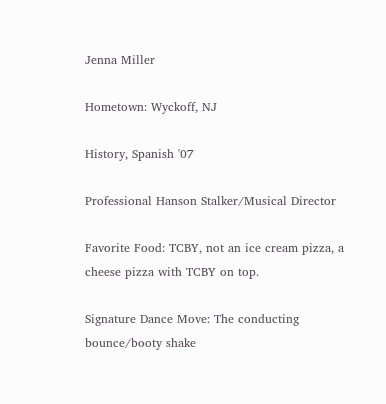Jenna Miller

Hometown: Wyckoff, NJ

History, Spanish '07

Professional Hanson Stalker/Musical Director

Favorite Food: TCBY, not an ice cream pizza, a cheese pizza with TCBY on top.

Signature Dance Move: The conducting bounce/booty shake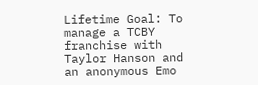Lifetime Goal: To manage a TCBY franchise with Taylor Hanson and an anonymous Emo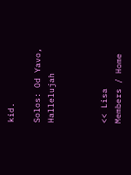kid.

Solos: Od Yavo, Hallelujah



<< Lisa
Members / Home